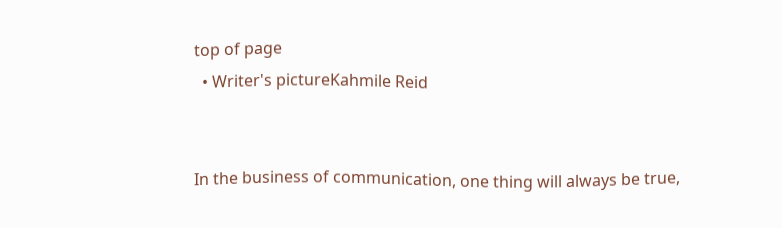top of page
  • Writer's pictureKahmile Reid


In the business of communication, one thing will always be true,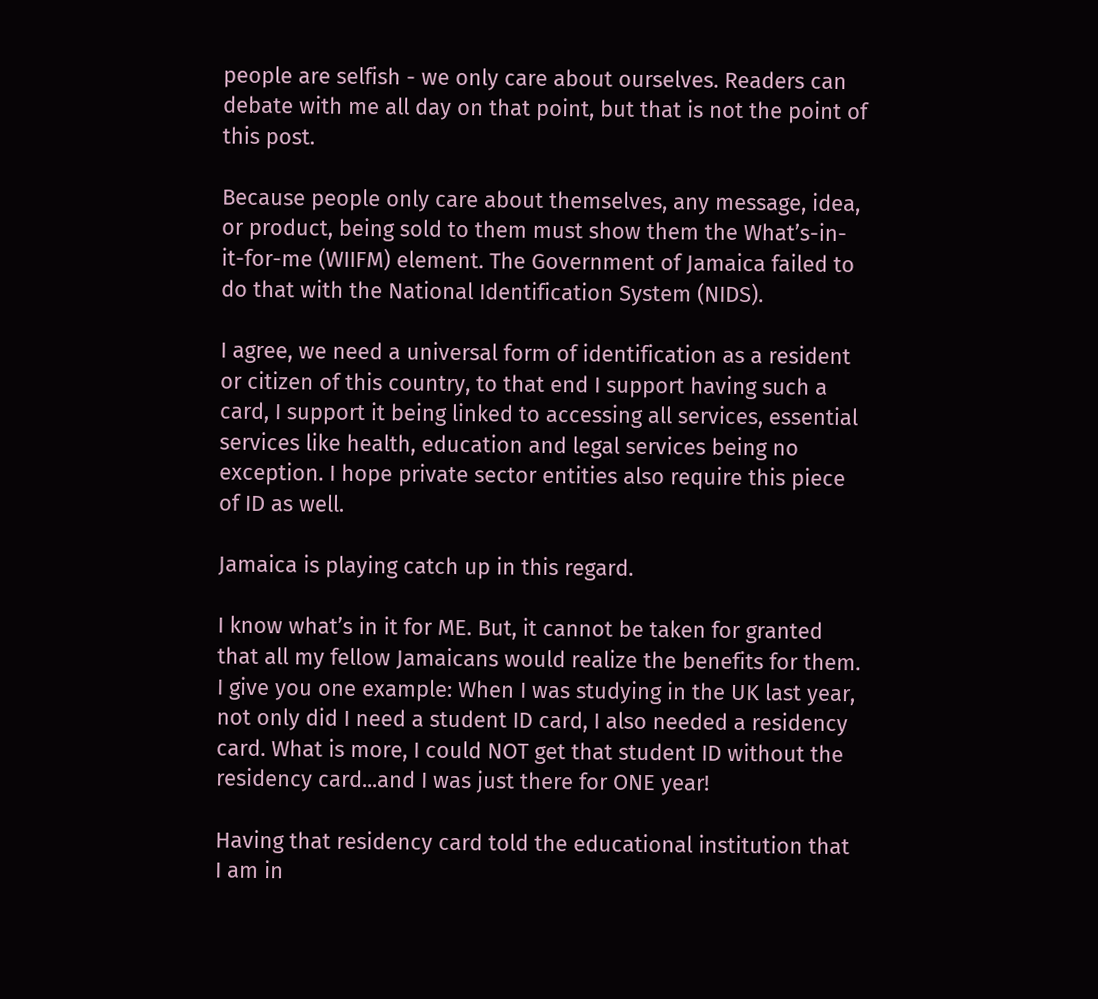people are selfish - we only care about ourselves. Readers can debate with me all day on that point, but that is not the point of this post.

Because people only care about themselves, any message, idea, or product, being sold to them must show them the What’s-in-it-for-me (WIIFM) element. The Government of Jamaica failed to do that with the National Identification System (NIDS).

I agree, we need a universal form of identification as a resident or citizen of this country, to that end I support having such a card, I support it being linked to accessing all services, essential services like health, education and legal services being no exception. I hope private sector entities also require this piece of ID as well.

Jamaica is playing catch up in this regard.

I know what’s in it for ME. But, it cannot be taken for granted that all my fellow Jamaicans would realize the benefits for them. I give you one example: When I was studying in the UK last year, not only did I need a student ID card, I also needed a residency card. What is more, I could NOT get that student ID without the residency card...and I was just there for ONE year!

Having that residency card told the educational institution that I am in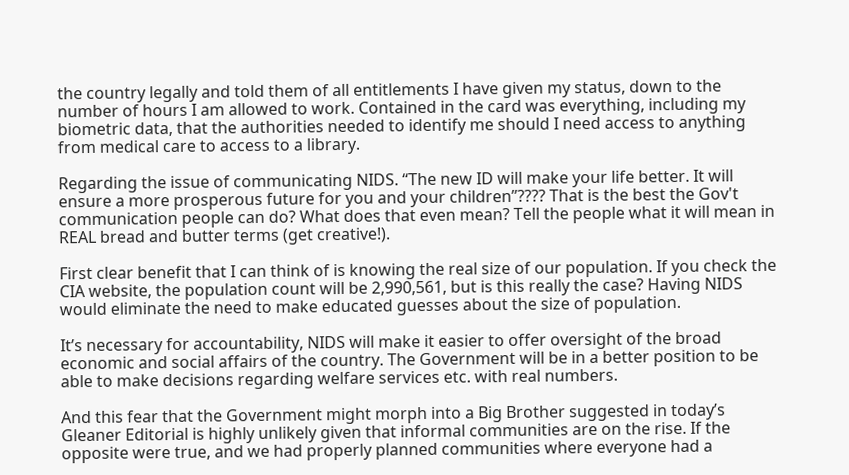the country legally and told them of all entitlements I have given my status, down to the number of hours I am allowed to work. Contained in the card was everything, including my biometric data, that the authorities needed to identify me should I need access to anything from medical care to access to a library.

Regarding the issue of communicating NIDS. “The new ID will make your life better. It will ensure a more prosperous future for you and your children”???? That is the best the Gov't communication people can do? What does that even mean? Tell the people what it will mean in REAL bread and butter terms (get creative!).

First clear benefit that I can think of is knowing the real size of our population. If you check the CIA website, the population count will be 2,990,561, but is this really the case? Having NIDS would eliminate the need to make educated guesses about the size of population.

It’s necessary for accountability, NIDS will make it easier to offer oversight of the broad economic and social affairs of the country. The Government will be in a better position to be able to make decisions regarding welfare services etc. with real numbers.

And this fear that the Government might morph into a Big Brother suggested in today’s Gleaner Editorial is highly unlikely given that informal communities are on the rise. If the opposite were true, and we had properly planned communities where everyone had a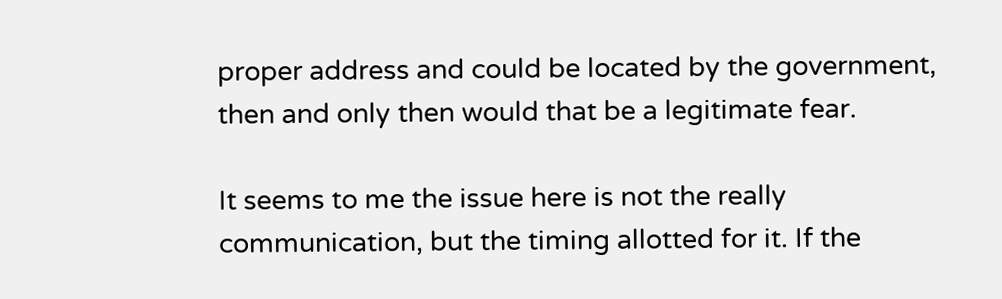proper address and could be located by the government, then and only then would that be a legitimate fear.

It seems to me the issue here is not the really communication, but the timing allotted for it. If the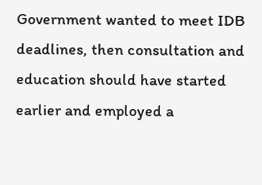Government wanted to meet IDB deadlines, then consultation and education should have started earlier and employed a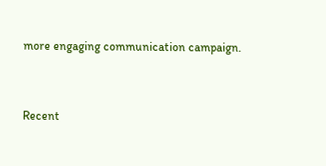more engaging communication campaign.


Recent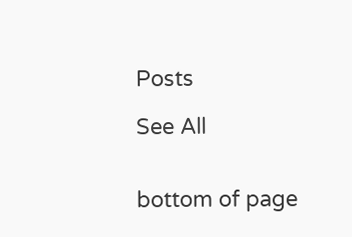Posts

See All


bottom of page